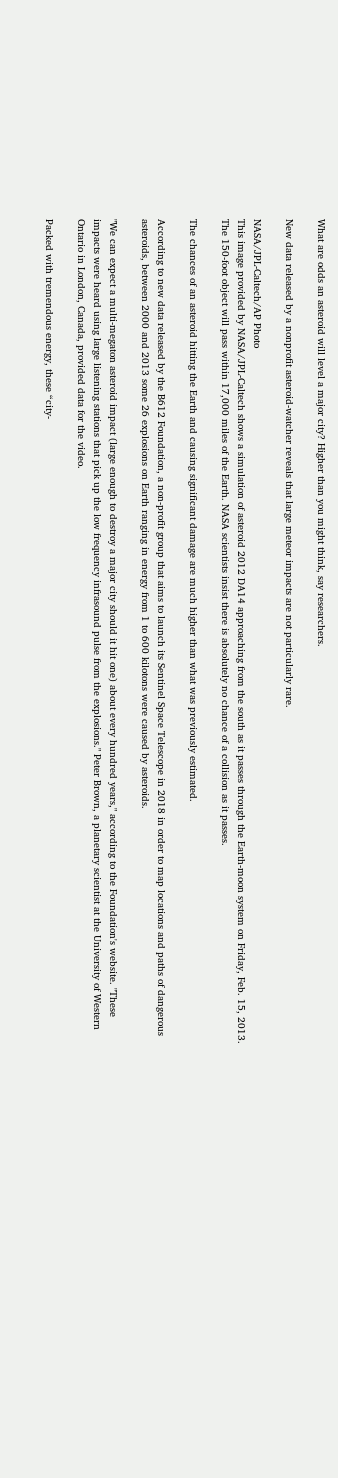What are odds an asteroid will level a major city? Higher than you might think, say researchers.

New data released by a nonprofit asteroid-watcher reveals that large meteor impacts are not particularly rare.

NASA/JPL-Caltech/AP Photo
This image provided by NASA/JPL-Caltech shows a simulation of asteroid 2012 DA14 approaching from the south as it passes through the Earth-moon system on Friday, Feb. 15, 2013. The 150-foot object will pass within 17,000 miles of the Earth. NASA scientists insist there is absolutely no chance of a collision as it passes.

The chances of an asteroid hitting the Earth and causing significant damage are much higher than what was previously estimated.

According to new data released by the B612 Foundation, a non-profit group that aims to launch its Sentinel Space Telescope in 2018 in order to map locations and paths of dangerous asteroids, between 2000 and 2013 some 26 explosions on Earth ranging in energy from 1 to 600 kilotons were caused by asteroids.

"We can expect a multi-megaton asteroid impact (large enough to destroy a major city should it hit one) about every hundred years," according to the Foundation's website. "These impacts were heard using large listening stations that pick up the low frequency infrasound pulse from the explosions." Peter Brown, a planetary scientist at the University of Western Ontario in London, Canada, provided data for the video.

Packed with tremendous energy, these “city-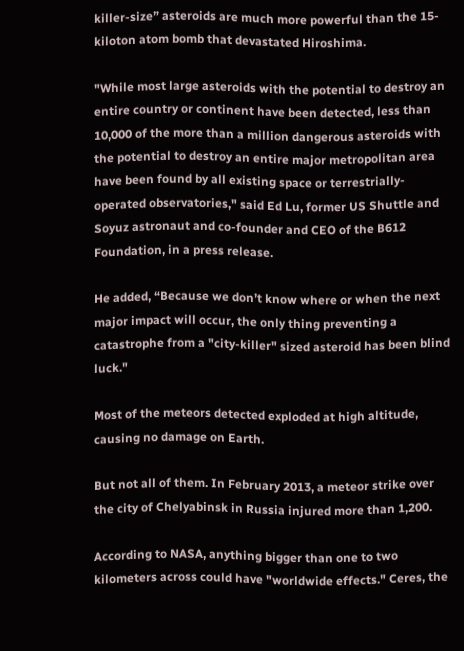killer-size” asteroids are much more powerful than the 15-kiloton atom bomb that devastated Hiroshima.

"While most large asteroids with the potential to destroy an entire country or continent have been detected, less than 10,000 of the more than a million dangerous asteroids with the potential to destroy an entire major metropolitan area have been found by all existing space or terrestrially-operated observatories," said Ed Lu, former US Shuttle and Soyuz astronaut and co-founder and CEO of the B612 Foundation, in a press release.

He added, “Because we don’t know where or when the next major impact will occur, the only thing preventing a catastrophe from a "city-killer" sized asteroid has been blind luck."

Most of the meteors detected exploded at high altitude, causing no damage on Earth.

But not all of them. In February 2013, a meteor strike over the city of Chelyabinsk in Russia injured more than 1,200.

According to NASA, anything bigger than one to two kilometers across could have "worldwide effects." Ceres, the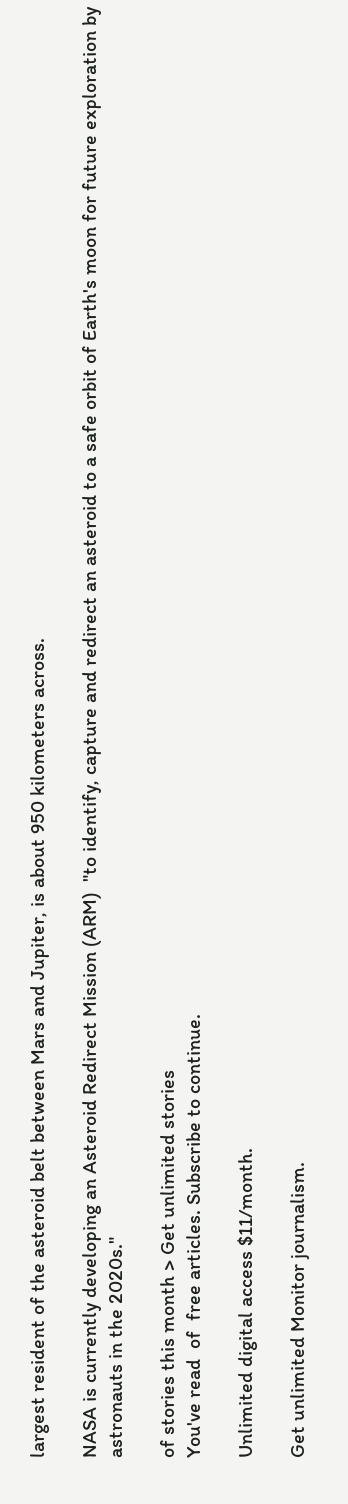largest resident of the asteroid belt between Mars and Jupiter, is about 950 kilometers across.

NASA is currently developing an Asteroid Redirect Mission (ARM)  "to identify, capture and redirect an asteroid to a safe orbit of Earth's moon for future exploration by astronauts in the 2020s."

of stories this month > Get unlimited stories
You've read  of  free articles. Subscribe to continue.

Unlimited digital access $11/month.

Get unlimited Monitor journalism.